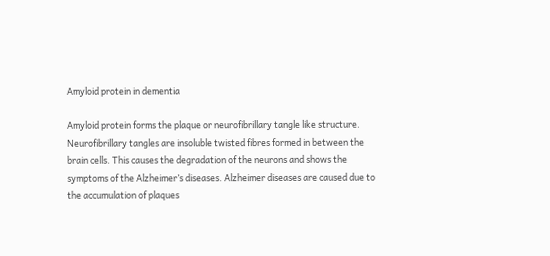Amyloid protein in dementia

Amyloid protein forms the plaque or neurofibrillary tangle like structure. Neurofibrillary tangles are insoluble twisted fibres formed in between the brain cells. This causes the degradation of the neurons and shows the symptoms of the Alzheimer’s diseases. Alzheimer diseases are caused due to the accumulation of plaques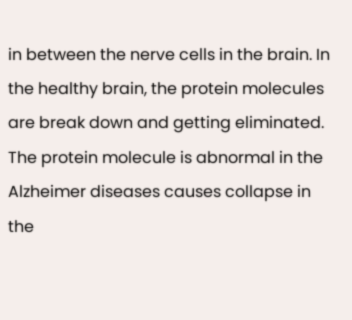in between the nerve cells in the brain. In the healthy brain, the protein molecules are break down and getting eliminated. The protein molecule is abnormal in the Alzheimer diseases causes collapse in the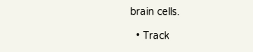brain cells.

  • Track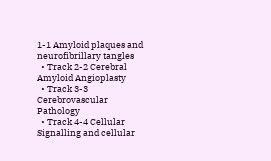1-1 Amyloid plaques and neurofibrillary tangles
  • Track 2-2 Cerebral Amyloid Angioplasty
  • Track 3-3 Cerebrovascular Pathology
  • Track 4-4 Cellular Signalling and cellular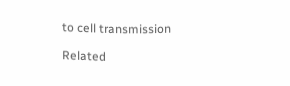to cell transmission

Related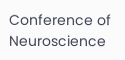Conference of Neuroscience